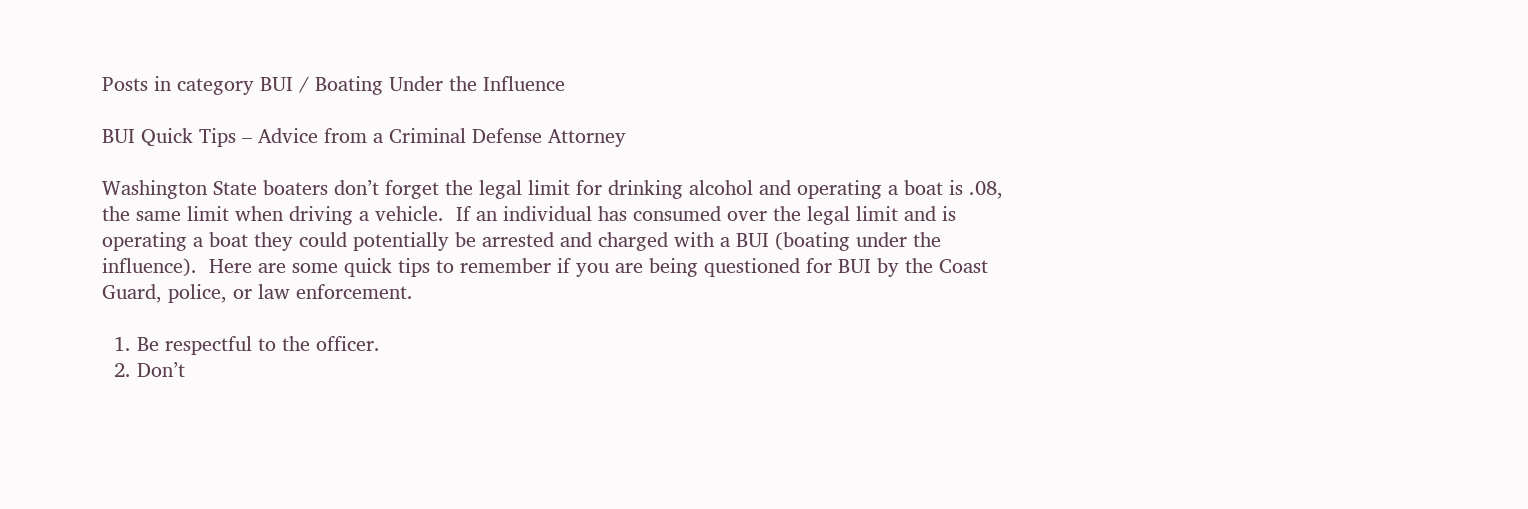Posts in category BUI / Boating Under the Influence

BUI Quick Tips – Advice from a Criminal Defense Attorney

Washington State boaters don’t forget the legal limit for drinking alcohol and operating a boat is .08, the same limit when driving a vehicle.  If an individual has consumed over the legal limit and is operating a boat they could potentially be arrested and charged with a BUI (boating under the influence).  Here are some quick tips to remember if you are being questioned for BUI by the Coast Guard, police, or law enforcement.

  1. Be respectful to the officer.
  2. Don’t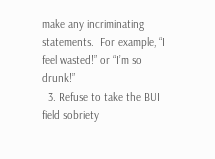make any incriminating statements.  For example, “I feel wasted!” or “I’m so drunk!”
  3. Refuse to take the BUI field sobriety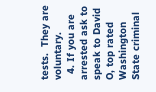tests.  They are voluntary.
  4. If you are arrested ask to speak to David O, top rated Washington State criminal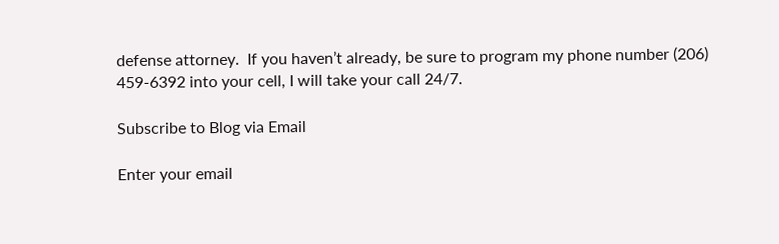defense attorney.  If you haven’t already, be sure to program my phone number (206) 459-6392 into your cell, I will take your call 24/7.

Subscribe to Blog via Email

Enter your email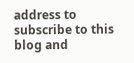address to subscribe to this blog and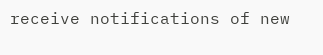receive notifications of new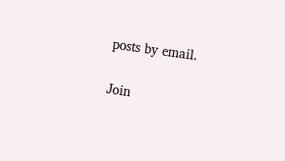posts by email.

Join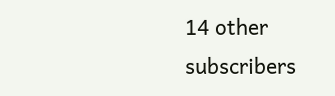14 other subscribers